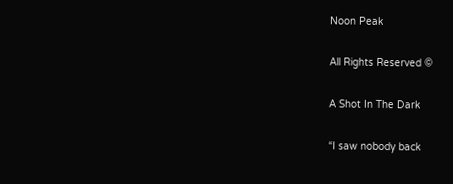Noon Peak

All Rights Reserved ©

A Shot In The Dark

“I saw nobody back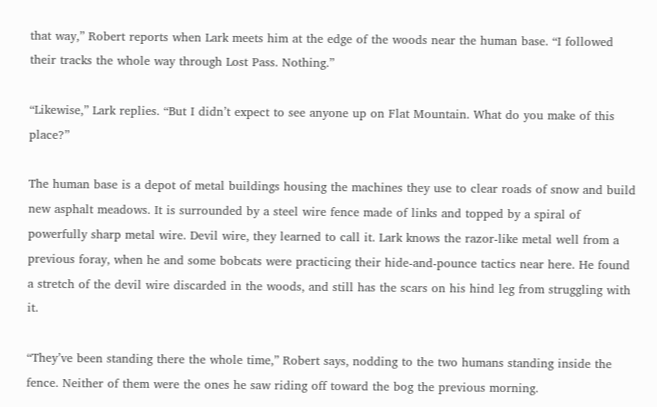that way,” Robert reports when Lark meets him at the edge of the woods near the human base. “I followed their tracks the whole way through Lost Pass. Nothing.”

“Likewise,” Lark replies. “But I didn’t expect to see anyone up on Flat Mountain. What do you make of this place?”

The human base is a depot of metal buildings housing the machines they use to clear roads of snow and build new asphalt meadows. It is surrounded by a steel wire fence made of links and topped by a spiral of powerfully sharp metal wire. Devil wire, they learned to call it. Lark knows the razor-like metal well from a previous foray, when he and some bobcats were practicing their hide-and-pounce tactics near here. He found a stretch of the devil wire discarded in the woods, and still has the scars on his hind leg from struggling with it.

“They’ve been standing there the whole time,” Robert says, nodding to the two humans standing inside the fence. Neither of them were the ones he saw riding off toward the bog the previous morning.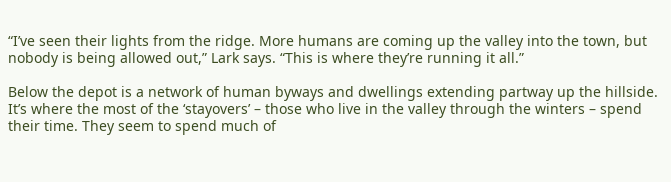“I’ve seen their lights from the ridge. More humans are coming up the valley into the town, but nobody is being allowed out,” Lark says. “This is where they’re running it all.”

Below the depot is a network of human byways and dwellings extending partway up the hillside. It’s where the most of the ‘stayovers’ – those who live in the valley through the winters – spend their time. They seem to spend much of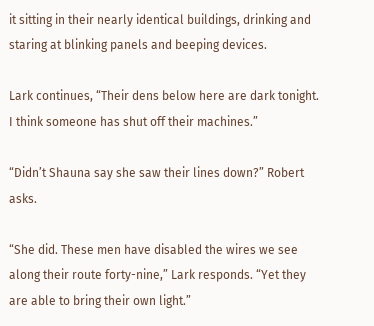it sitting in their nearly identical buildings, drinking and staring at blinking panels and beeping devices.

Lark continues, “Their dens below here are dark tonight. I think someone has shut off their machines.”

“Didn’t Shauna say she saw their lines down?” Robert asks.

“She did. These men have disabled the wires we see along their route forty-nine,” Lark responds. “Yet they are able to bring their own light.”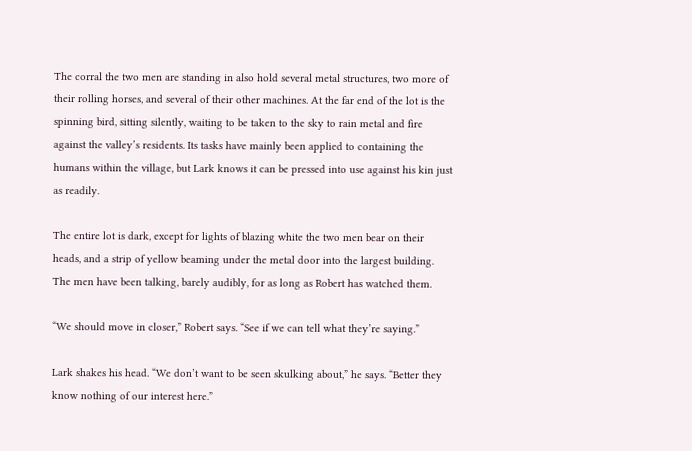The corral the two men are standing in also hold several metal structures, two more of their rolling horses, and several of their other machines. At the far end of the lot is the spinning bird, sitting silently, waiting to be taken to the sky to rain metal and fire against the valley’s residents. Its tasks have mainly been applied to containing the humans within the village, but Lark knows it can be pressed into use against his kin just as readily.

The entire lot is dark, except for lights of blazing white the two men bear on their heads, and a strip of yellow beaming under the metal door into the largest building. The men have been talking, barely audibly, for as long as Robert has watched them.

“We should move in closer,” Robert says. “See if we can tell what they’re saying.”

Lark shakes his head. “We don’t want to be seen skulking about,” he says. “Better they know nothing of our interest here.”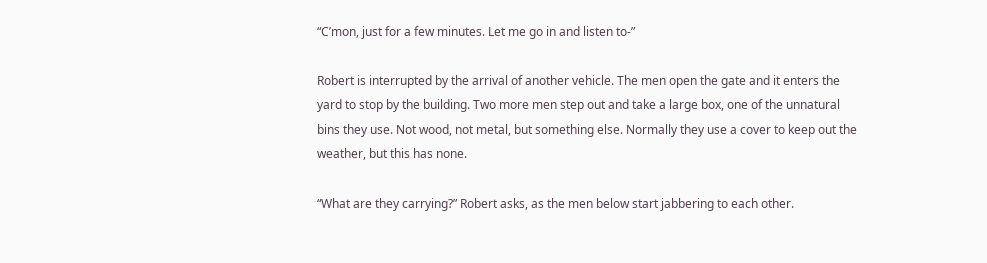“C’mon, just for a few minutes. Let me go in and listen to-”

Robert is interrupted by the arrival of another vehicle. The men open the gate and it enters the yard to stop by the building. Two more men step out and take a large box, one of the unnatural bins they use. Not wood, not metal, but something else. Normally they use a cover to keep out the weather, but this has none.

“What are they carrying?” Robert asks, as the men below start jabbering to each other.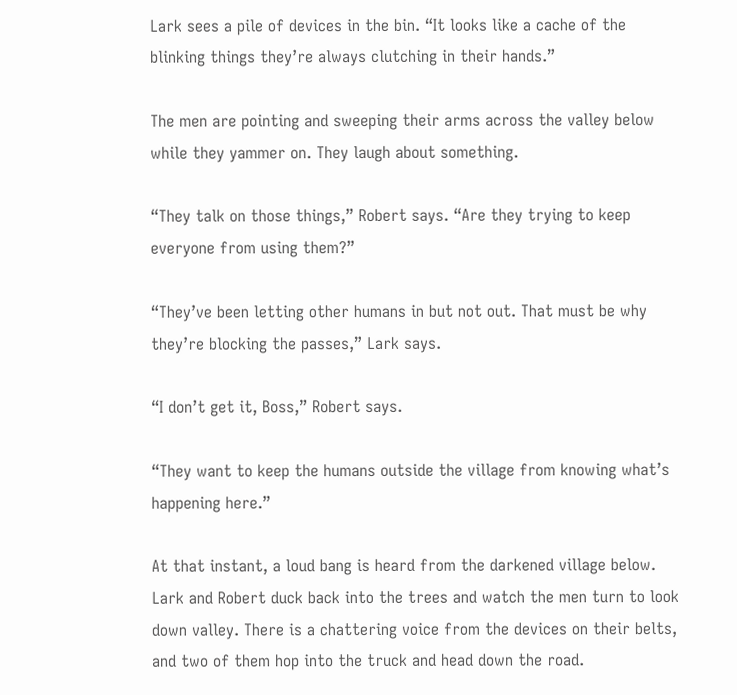Lark sees a pile of devices in the bin. “It looks like a cache of the blinking things they’re always clutching in their hands.”

The men are pointing and sweeping their arms across the valley below while they yammer on. They laugh about something.

“They talk on those things,” Robert says. “Are they trying to keep everyone from using them?”

“They’ve been letting other humans in but not out. That must be why they’re blocking the passes,” Lark says.

“I don’t get it, Boss,” Robert says.

“They want to keep the humans outside the village from knowing what’s happening here.”

At that instant, a loud bang is heard from the darkened village below. Lark and Robert duck back into the trees and watch the men turn to look down valley. There is a chattering voice from the devices on their belts, and two of them hop into the truck and head down the road.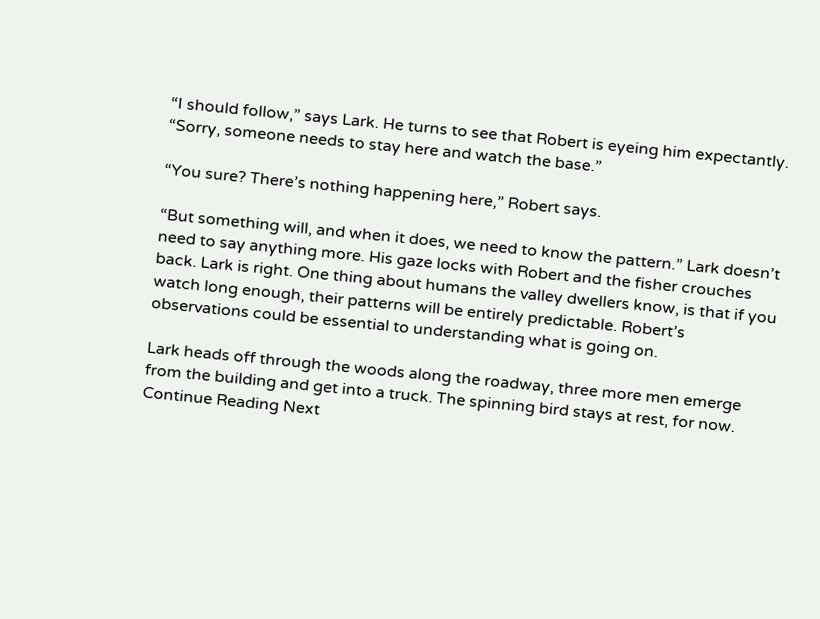“I should follow,” says Lark. He turns to see that Robert is eyeing him expectantly. “Sorry, someone needs to stay here and watch the base.”

“You sure? There’s nothing happening here,” Robert says.

“But something will, and when it does, we need to know the pattern.” Lark doesn’t need to say anything more. His gaze locks with Robert and the fisher crouches back. Lark is right. One thing about humans the valley dwellers know, is that if you watch long enough, their patterns will be entirely predictable. Robert’s observations could be essential to understanding what is going on.

Lark heads off through the woods along the roadway, three more men emerge from the building and get into a truck. The spinning bird stays at rest, for now.
Continue Reading Next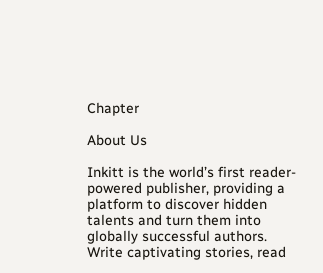Chapter

About Us

Inkitt is the world’s first reader-powered publisher, providing a platform to discover hidden talents and turn them into globally successful authors. Write captivating stories, read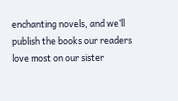enchanting novels, and we’ll publish the books our readers love most on our sister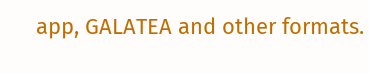app, GALATEA and other formats.